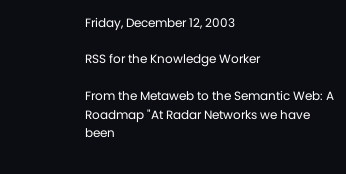Friday, December 12, 2003

RSS for the Knowledge Worker

From the Metaweb to the Semantic Web: A Roadmap "At Radar Networks we have been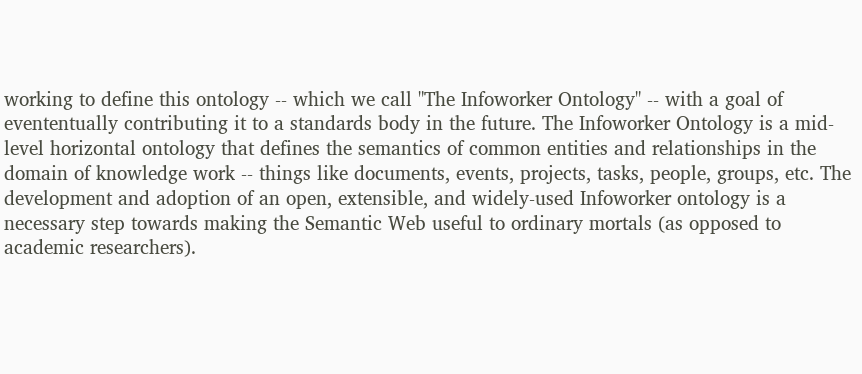working to define this ontology -- which we call "The Infoworker Ontology" -- with a goal of evententually contributing it to a standards body in the future. The Infoworker Ontology is a mid-level horizontal ontology that defines the semantics of common entities and relationships in the domain of knowledge work -- things like documents, events, projects, tasks, people, groups, etc. The development and adoption of an open, extensible, and widely-used Infoworker ontology is a necessary step towards making the Semantic Web useful to ordinary mortals (as opposed to academic researchers).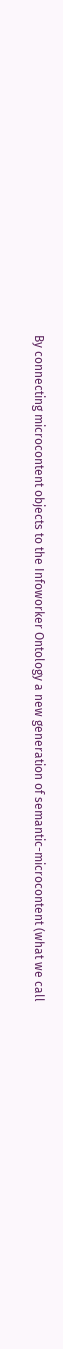By connecting microcontent objects to the Infoworker Ontology a new generation of semantic-microcontent (what we call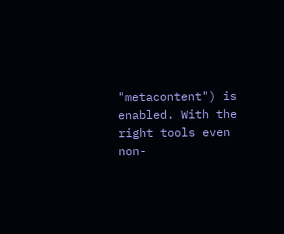"metacontent") is enabled. With the right tools even non-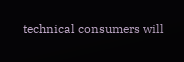technical consumers will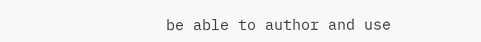be able to author and use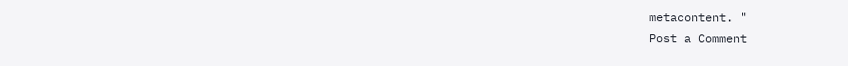metacontent. "
Post a Comment